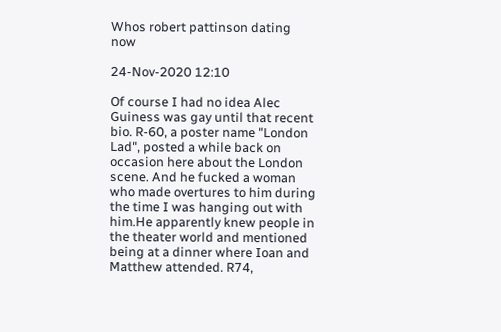Whos robert pattinson dating now

24-Nov-2020 12:10

Of course I had no idea Alec Guiness was gay until that recent bio. R-60, a poster name "London Lad", posted a while back on occasion here about the London scene. And he fucked a woman who made overtures to him during the time I was hanging out with him.He apparently knew people in the theater world and mentioned being at a dinner where Ioan and Matthew attended. R74,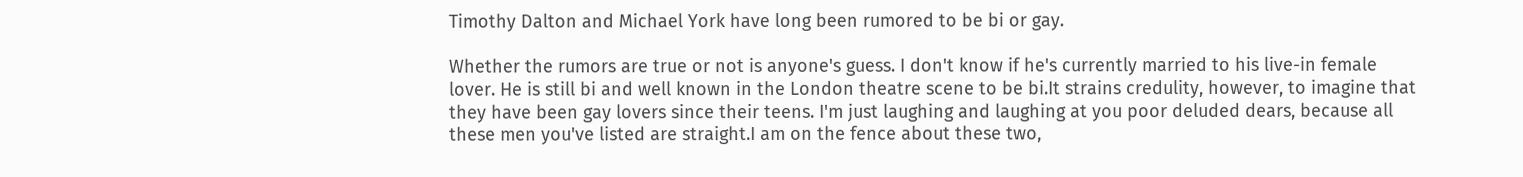Timothy Dalton and Michael York have long been rumored to be bi or gay.

Whether the rumors are true or not is anyone's guess. I don't know if he's currently married to his live-in female lover. He is still bi and well known in the London theatre scene to be bi.It strains credulity, however, to imagine that they have been gay lovers since their teens. I'm just laughing and laughing at you poor deluded dears, because all these men you've listed are straight.I am on the fence about these two,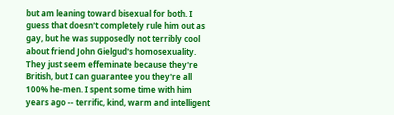but am leaning toward bisexual for both. I guess that doesn't completely rule him out as gay, but he was supposedly not terribly cool about friend John Gielgud's homosexuality. They just seem effeminate because they're British, but I can guarantee you they're all 100% he-men. I spent some time with him years ago -- terrific, kind, warm and intelligent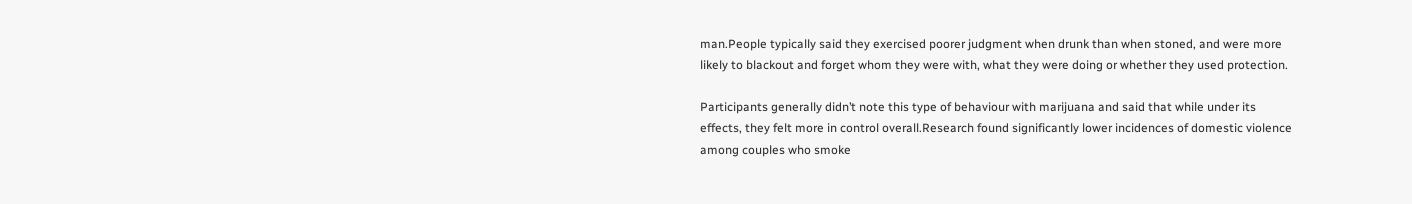man.People typically said they exercised poorer judgment when drunk than when stoned, and were more likely to blackout and forget whom they were with, what they were doing or whether they used protection.

Participants generally didn’t note this type of behaviour with marijuana and said that while under its effects, they felt more in control overall.Research found significantly lower incidences of domestic violence among couples who smoke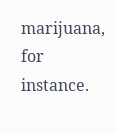marijuana, for instance.